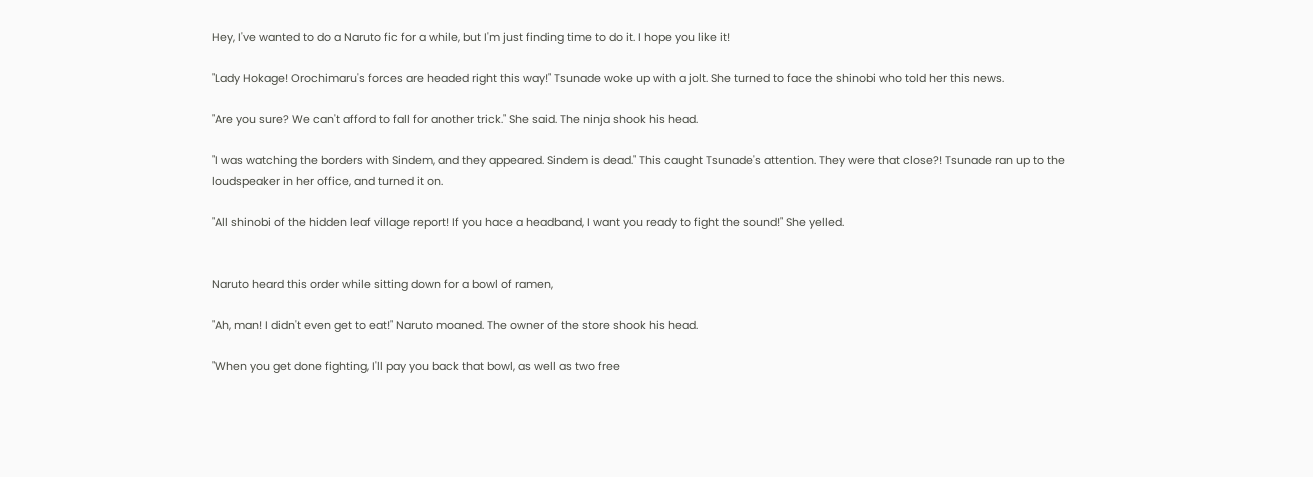Hey, I've wanted to do a Naruto fic for a while, but I'm just finding time to do it. I hope you like it!

"Lady Hokage! Orochimaru's forces are headed right this way!" Tsunade woke up with a jolt. She turned to face the shinobi who told her this news.

"Are you sure? We can't afford to fall for another trick." She said. The ninja shook his head.

"I was watching the borders with Sindem, and they appeared. Sindem is dead." This caught Tsunade's attention. They were that close?! Tsunade ran up to the loudspeaker in her office, and turned it on.

"All shinobi of the hidden leaf village report! If you hace a headband, I want you ready to fight the sound!" She yelled.


Naruto heard this order while sitting down for a bowl of ramen,

"Ah, man! I didn't even get to eat!" Naruto moaned. The owner of the store shook his head.

"When you get done fighting, I'll pay you back that bowl, as well as two free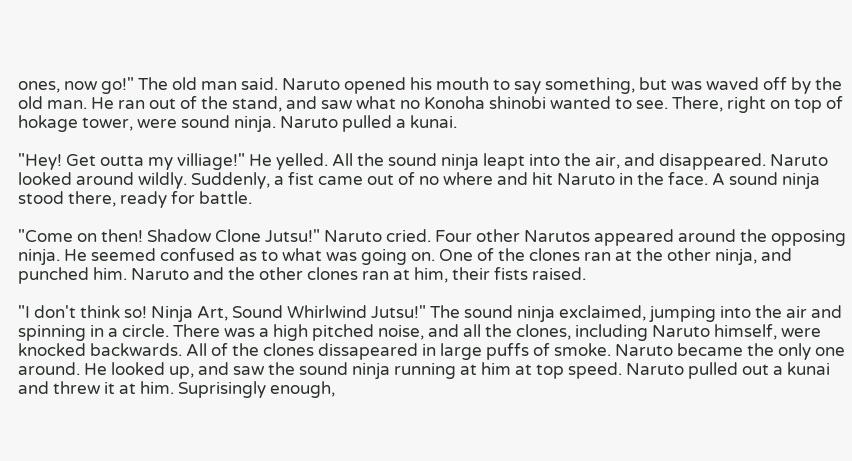ones, now go!" The old man said. Naruto opened his mouth to say something, but was waved off by the old man. He ran out of the stand, and saw what no Konoha shinobi wanted to see. There, right on top of hokage tower, were sound ninja. Naruto pulled a kunai.

"Hey! Get outta my villiage!" He yelled. All the sound ninja leapt into the air, and disappeared. Naruto looked around wildly. Suddenly, a fist came out of no where and hit Naruto in the face. A sound ninja stood there, ready for battle.

"Come on then! Shadow Clone Jutsu!" Naruto cried. Four other Narutos appeared around the opposing ninja. He seemed confused as to what was going on. One of the clones ran at the other ninja, and punched him. Naruto and the other clones ran at him, their fists raised.

"I don't think so! Ninja Art, Sound Whirlwind Jutsu!" The sound ninja exclaimed, jumping into the air and spinning in a circle. There was a high pitched noise, and all the clones, including Naruto himself, were knocked backwards. All of the clones dissapeared in large puffs of smoke. Naruto became the only one around. He looked up, and saw the sound ninja running at him at top speed. Naruto pulled out a kunai and threw it at him. Suprisingly enough,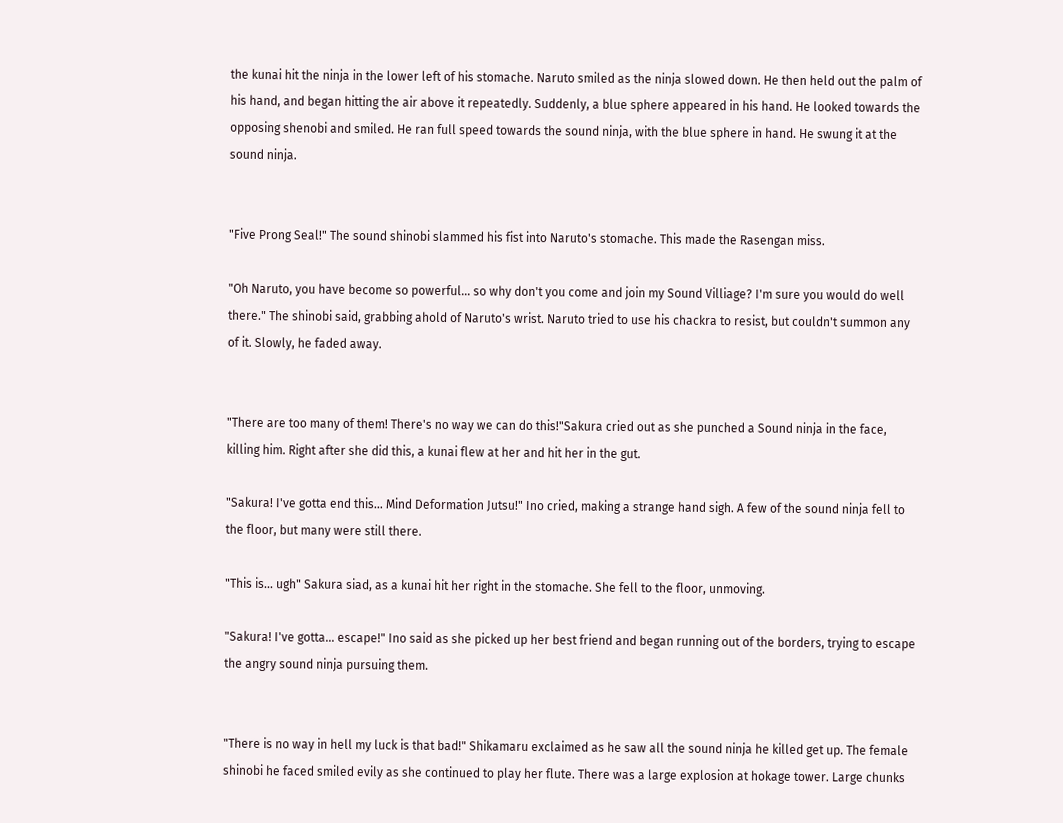the kunai hit the ninja in the lower left of his stomache. Naruto smiled as the ninja slowed down. He then held out the palm of his hand, and began hitting the air above it repeatedly. Suddenly, a blue sphere appeared in his hand. He looked towards the opposing shenobi and smiled. He ran full speed towards the sound ninja, with the blue sphere in hand. He swung it at the sound ninja.


"Five Prong Seal!" The sound shinobi slammed his fist into Naruto's stomache. This made the Rasengan miss.

"Oh Naruto, you have become so powerful... so why don't you come and join my Sound Villiage? I'm sure you would do well there." The shinobi said, grabbing ahold of Naruto's wrist. Naruto tried to use his chackra to resist, but couldn't summon any of it. Slowly, he faded away.


"There are too many of them! There's no way we can do this!"Sakura cried out as she punched a Sound ninja in the face, killing him. Right after she did this, a kunai flew at her and hit her in the gut.

"Sakura! I've gotta end this... Mind Deformation Jutsu!" Ino cried, making a strange hand sigh. A few of the sound ninja fell to the floor, but many were still there.

"This is... ugh" Sakura siad, as a kunai hit her right in the stomache. She fell to the floor, unmoving.

"Sakura! I've gotta... escape!" Ino said as she picked up her best friend and began running out of the borders, trying to escape the angry sound ninja pursuing them.


"There is no way in hell my luck is that bad!" Shikamaru exclaimed as he saw all the sound ninja he killed get up. The female shinobi he faced smiled evily as she continued to play her flute. There was a large explosion at hokage tower. Large chunks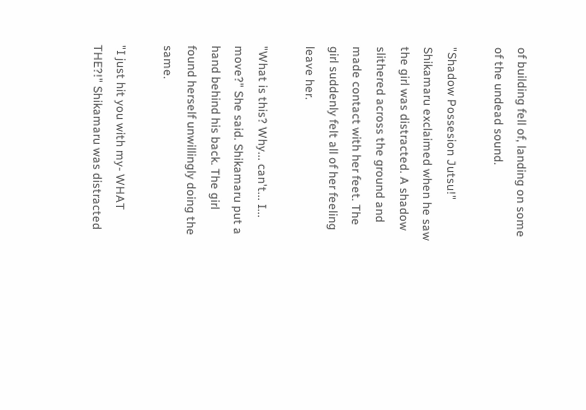of building fell of, landing on some of the undead sound.

"Shadow Possesion Jutsu!" Shikamaru exclaimed when he saw the girl was distracted. A shadow slithered across the ground and made contact with her feet. The girl suddenly felt all of her feeling leave her.

"What is this? Why... can't... I... move?" She said. Shikamaru put a hand behind his back. The girl found herself unwillingly doing the same.

"I just hit you with my- WHAT THE?!" Shikamaru was distracted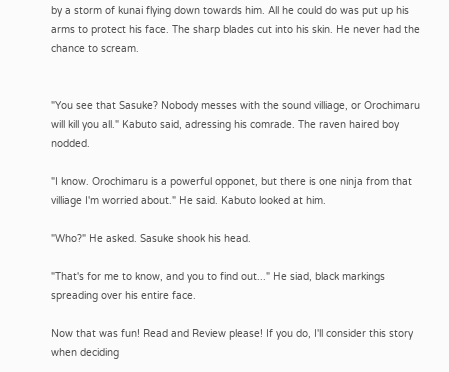by a storm of kunai flying down towards him. All he could do was put up his arms to protect his face. The sharp blades cut into his skin. He never had the chance to scream.


"You see that Sasuke? Nobody messes with the sound villiage, or Orochimaru will kill you all." Kabuto said, adressing his comrade. The raven haired boy nodded.

"I know. Orochimaru is a powerful opponet, but there is one ninja from that villiage I'm worried about." He said. Kabuto looked at him.

"Who?" He asked. Sasuke shook his head.

"That's for me to know, and you to find out..." He siad, black markings spreading over his entire face.

Now that was fun! Read and Review please! If you do, I'll consider this story when deciding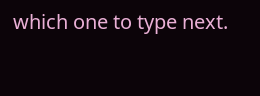which one to type next.